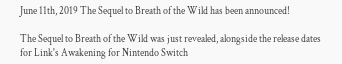June 11th, 2019 The Sequel to Breath of the Wild has been announced!

The Sequel to Breath of the Wild was just revealed, alongside the release dates for Link's Awakening for Nintendo Switch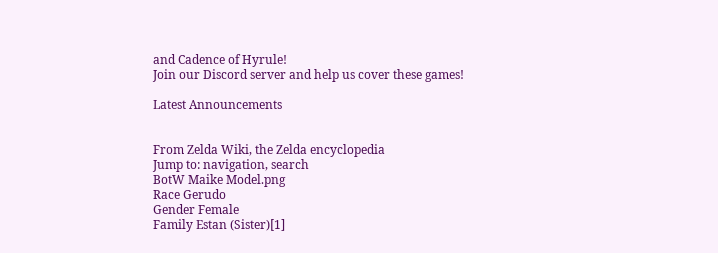and Cadence of Hyrule!
Join our Discord server and help us cover these games!

Latest Announcements


From Zelda Wiki, the Zelda encyclopedia
Jump to: navigation, search
BotW Maike Model.png
Race Gerudo
Gender Female
Family Estan (Sister)[1]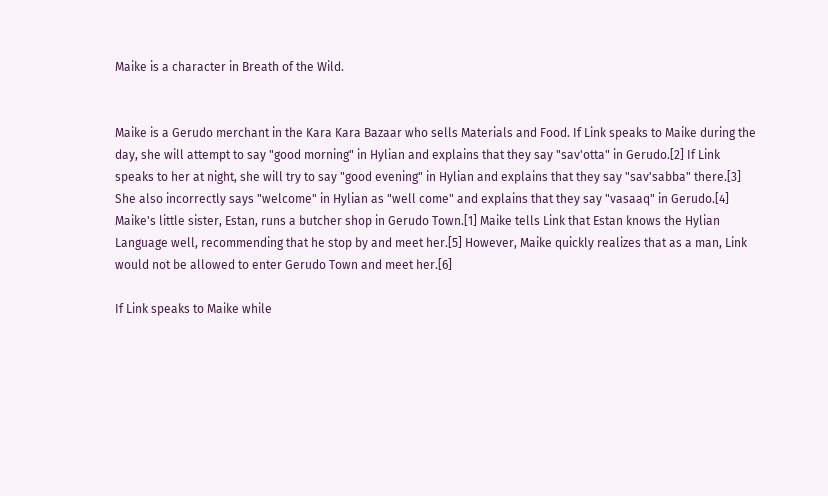Maike is a character in Breath of the Wild.


Maike is a Gerudo merchant in the Kara Kara Bazaar who sells Materials and Food. If Link speaks to Maike during the day, she will attempt to say "good morning" in Hylian and explains that they say "sav'otta" in Gerudo.[2] If Link speaks to her at night, she will try to say "good evening" in Hylian and explains that they say "sav'sabba" there.[3] She also incorrectly says "welcome" in Hylian as "well come" and explains that they say "vasaaq" in Gerudo.[4] Maike's little sister, Estan, runs a butcher shop in Gerudo Town.[1] Maike tells Link that Estan knows the Hylian Language well, recommending that he stop by and meet her.[5] However, Maike quickly realizes that as a man, Link would not be allowed to enter Gerudo Town and meet her.[6]

If Link speaks to Maike while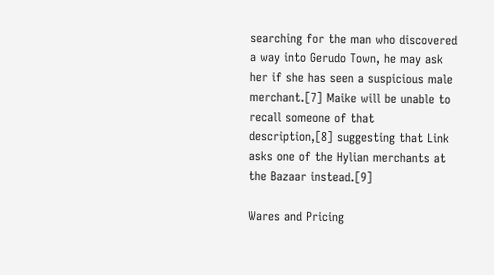searching for the man who discovered a way into Gerudo Town, he may ask her if she has seen a suspicious male merchant.[7] Maike will be unable to recall someone of that description,[8] suggesting that Link asks one of the Hylian merchants at the Bazaar instead.[9]

Wares and Pricing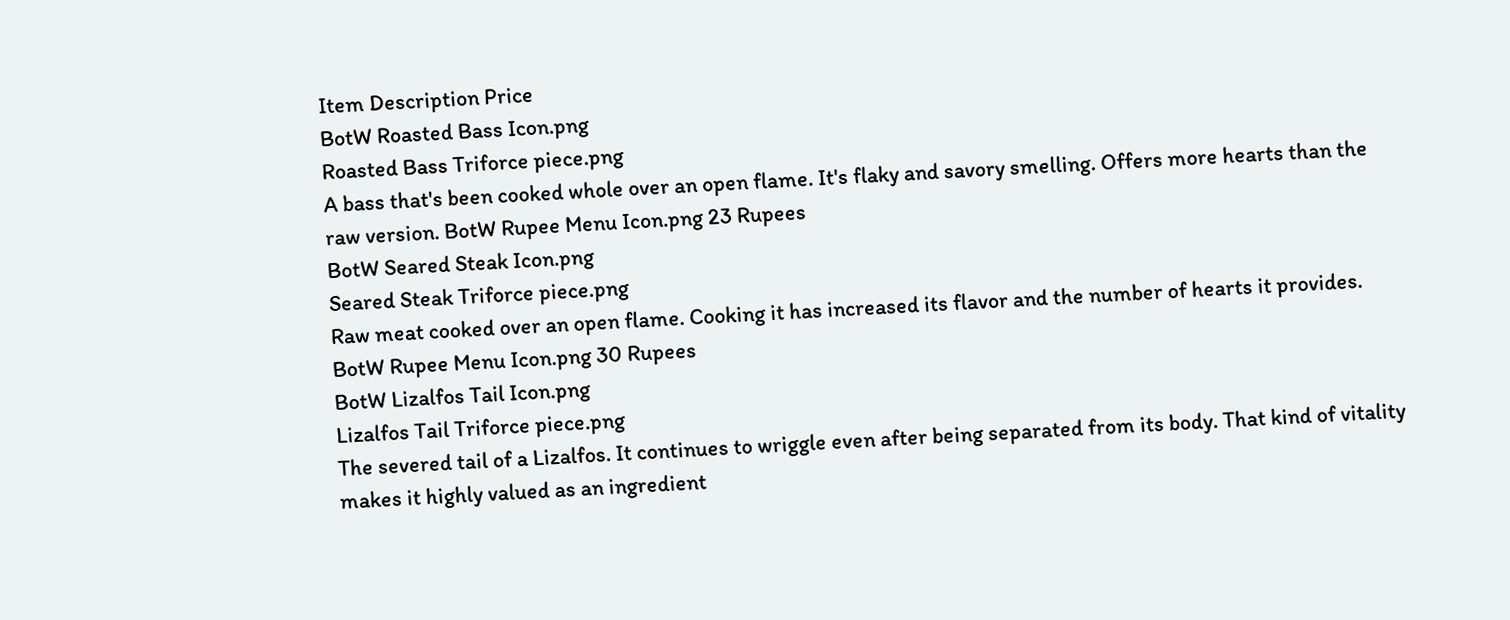Item Description Price
BotW Roasted Bass Icon.png
Roasted Bass Triforce piece.png
A bass that's been cooked whole over an open flame. It's flaky and savory smelling. Offers more hearts than the raw version. BotW Rupee Menu Icon.png 23 Rupees
BotW Seared Steak Icon.png
Seared Steak Triforce piece.png
Raw meat cooked over an open flame. Cooking it has increased its flavor and the number of hearts it provides. BotW Rupee Menu Icon.png 30 Rupees
BotW Lizalfos Tail Icon.png
Lizalfos Tail Triforce piece.png
The severed tail of a Lizalfos. It continues to wriggle even after being separated from its body. That kind of vitality makes it highly valued as an ingredient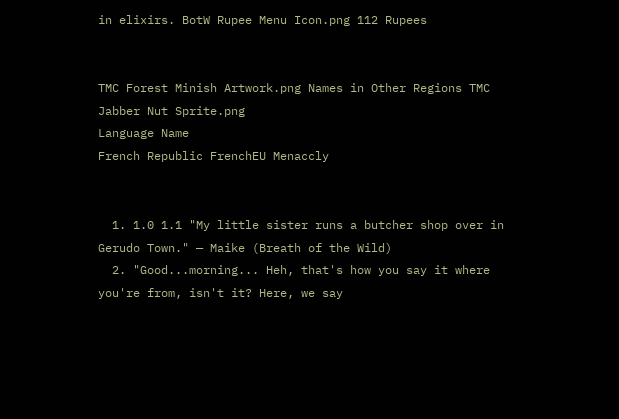in elixirs. BotW Rupee Menu Icon.png 112 Rupees


TMC Forest Minish Artwork.png Names in Other Regions TMC Jabber Nut Sprite.png
Language Name
French Republic FrenchEU Menaccly


  1. 1.0 1.1 "My little sister runs a butcher shop over in Gerudo Town." — Maike (Breath of the Wild)
  2. "Good...morning... Heh, that's how you say it where you're from, isn't it? Here, we say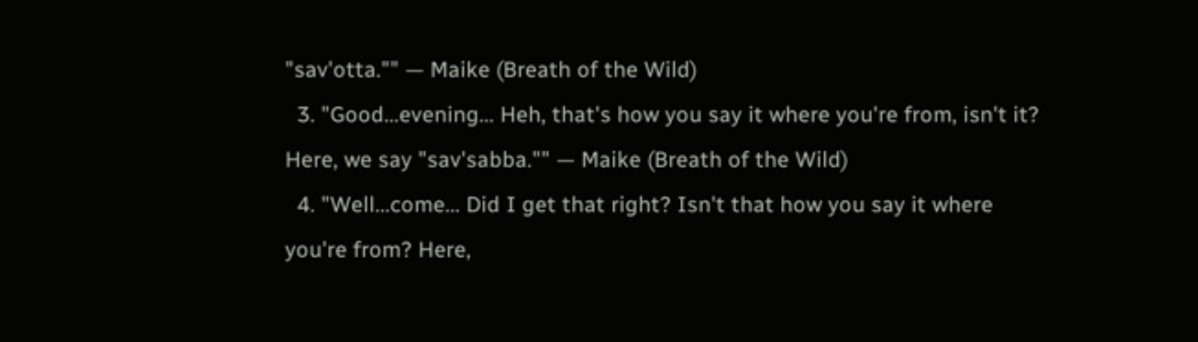"sav'otta."" — Maike (Breath of the Wild)
  3. "Good...evening... Heh, that's how you say it where you're from, isn't it? Here, we say "sav'sabba."" — Maike (Breath of the Wild)
  4. "Well...come... Did I get that right? Isn't that how you say it where you're from? Here,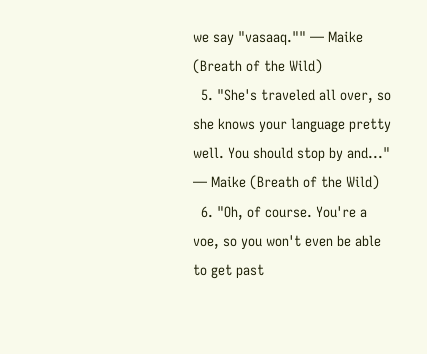we say "vasaaq."" — Maike (Breath of the Wild)
  5. "She's traveled all over, so she knows your language pretty well. You should stop by and..." — Maike (Breath of the Wild)
  6. "Oh, of course. You're a voe, so you won't even be able to get past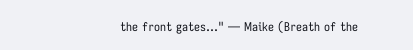the front gates..." — Maike (Breath of the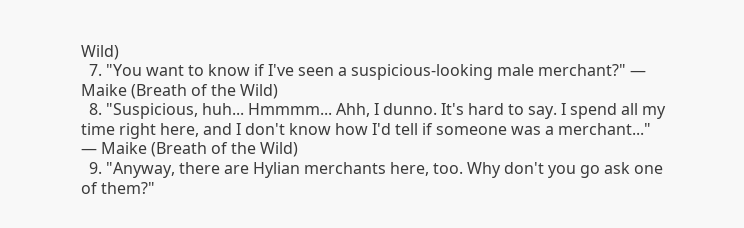Wild)
  7. "You want to know if I've seen a suspicious-looking male merchant?" — Maike (Breath of the Wild)
  8. "Suspicious, huh... Hmmmm... Ahh, I dunno. It's hard to say. I spend all my time right here, and I don't know how I'd tell if someone was a merchant..." — Maike (Breath of the Wild)
  9. "Anyway, there are Hylian merchants here, too. Why don't you go ask one of them?"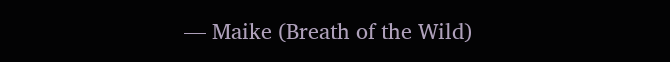— Maike (Breath of the Wild)